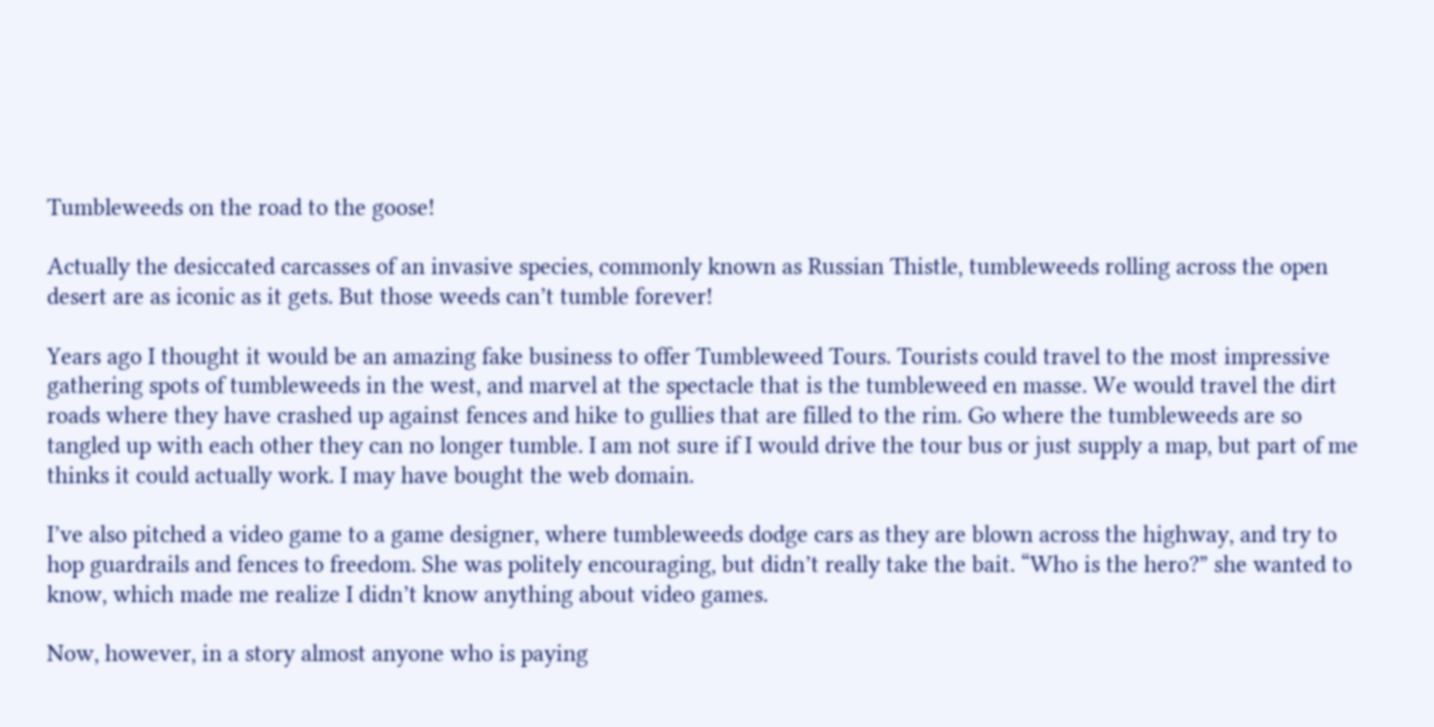Tumbleweeds on the road to the goose!

Actually the desiccated carcasses of an invasive species, commonly known as Russian Thistle, tumbleweeds rolling across the open desert are as iconic as it gets. But those weeds can’t tumble forever!

Years ago I thought it would be an amazing fake business to offer Tumbleweed Tours. Tourists could travel to the most impressive gathering spots of tumbleweeds in the west, and marvel at the spectacle that is the tumbleweed en masse. We would travel the dirt roads where they have crashed up against fences and hike to gullies that are filled to the rim. Go where the tumbleweeds are so tangled up with each other they can no longer tumble. I am not sure if I would drive the tour bus or just supply a map, but part of me thinks it could actually work. I may have bought the web domain.

I’ve also pitched a video game to a game designer, where tumbleweeds dodge cars as they are blown across the highway, and try to hop guardrails and fences to freedom. She was politely encouraging, but didn’t really take the bait. “Who is the hero?” she wanted to know, which made me realize I didn’t know anything about video games.

Now, however, in a story almost anyone who is paying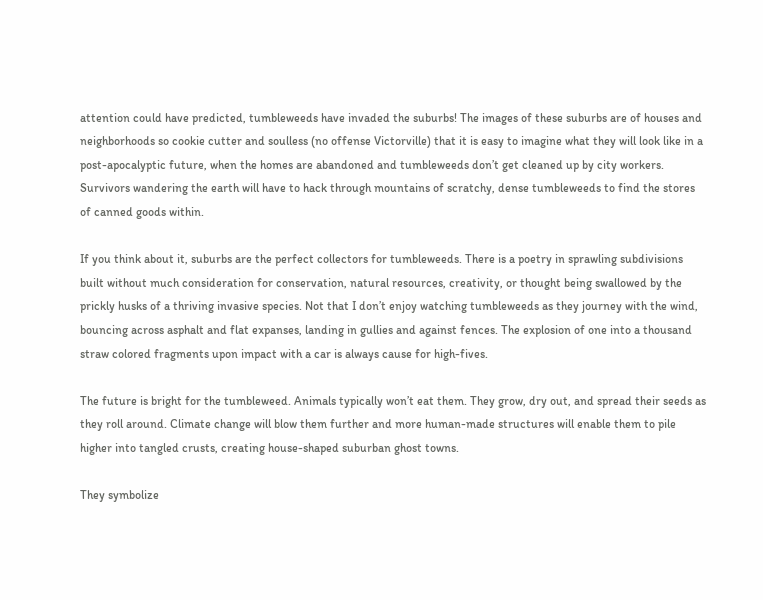attention could have predicted, tumbleweeds have invaded the suburbs! The images of these suburbs are of houses and neighborhoods so cookie cutter and soulless (no offense Victorville) that it is easy to imagine what they will look like in a post-apocalyptic future, when the homes are abandoned and tumbleweeds don’t get cleaned up by city workers. Survivors wandering the earth will have to hack through mountains of scratchy, dense tumbleweeds to find the stores of canned goods within.

If you think about it, suburbs are the perfect collectors for tumbleweeds. There is a poetry in sprawling subdivisions built without much consideration for conservation, natural resources, creativity, or thought being swallowed by the prickly husks of a thriving invasive species. Not that I don’t enjoy watching tumbleweeds as they journey with the wind, bouncing across asphalt and flat expanses, landing in gullies and against fences. The explosion of one into a thousand straw colored fragments upon impact with a car is always cause for high-fives.

The future is bright for the tumbleweed. Animals typically won’t eat them. They grow, dry out, and spread their seeds as they roll around. Climate change will blow them further and more human-made structures will enable them to pile higher into tangled crusts, creating house-shaped suburban ghost towns.

They symbolize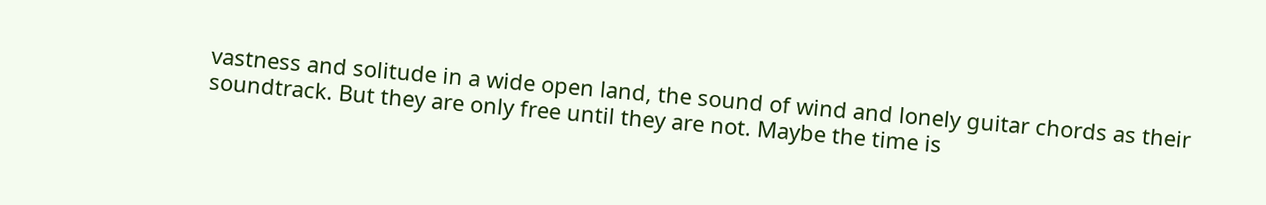vastness and solitude in a wide open land, the sound of wind and lonely guitar chords as their soundtrack. But they are only free until they are not. Maybe the time is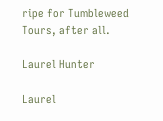ripe for Tumbleweed Tours, after all.

Laurel Hunter

Laurel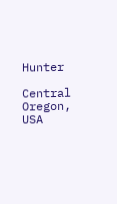Hunter

Central Oregon, USA